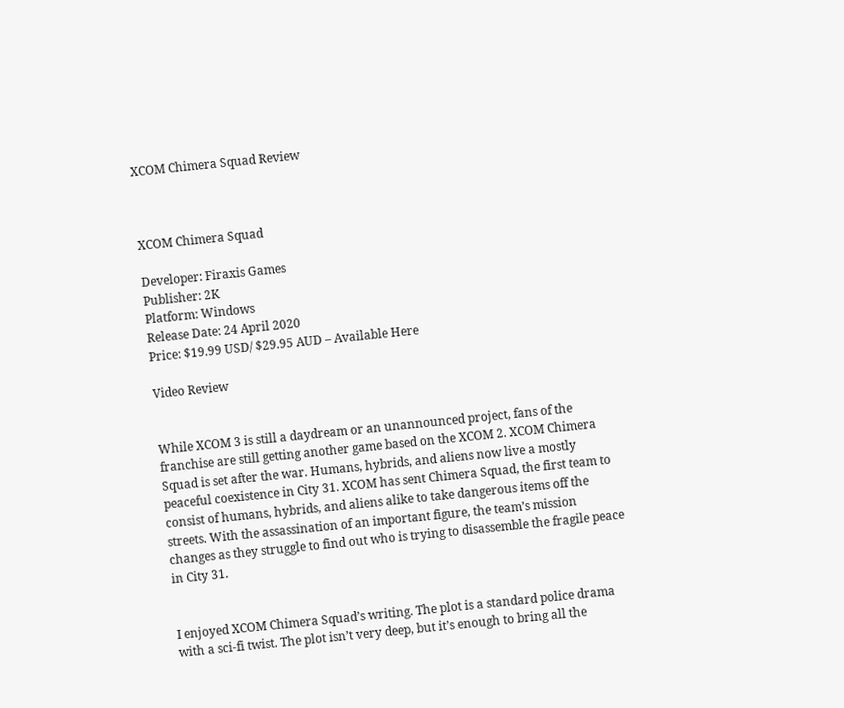XCOM Chimera Squad Review



XCOM Chimera Squad

Developer: Firaxis Games
Publisher: 2K
Platform: Windows
Release Date: 24 April 2020
Price: $19.99 USD/ $29.95 AUD – Available Here

Video Review


While XCOM 3 is still a daydream or an unannounced project, fans of the franchise are still getting another game based on the XCOM 2. XCOM Chimera Squad is set after the war. Humans, hybrids, and aliens now live a mostly peaceful coexistence in City 31. XCOM has sent Chimera Squad, the first team to consist of humans, hybrids, and aliens alike to take dangerous items off the streets. With the assassination of an important figure, the team’s mission changes as they struggle to find out who is trying to disassemble the fragile peace in City 31.


I enjoyed XCOM Chimera Squad’s writing. The plot is a standard police drama with a sci-fi twist. The plot isn’t very deep, but it’s enough to bring all the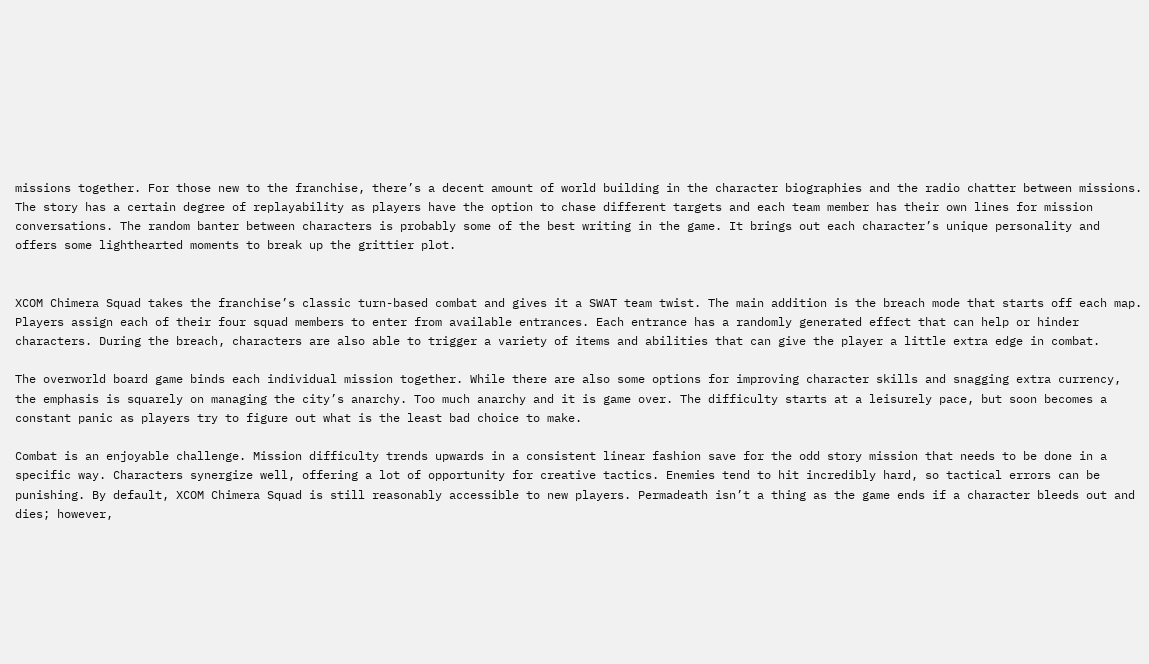missions together. For those new to the franchise, there’s a decent amount of world building in the character biographies and the radio chatter between missions. The story has a certain degree of replayability as players have the option to chase different targets and each team member has their own lines for mission conversations. The random banter between characters is probably some of the best writing in the game. It brings out each character’s unique personality and offers some lighthearted moments to break up the grittier plot.


XCOM Chimera Squad takes the franchise’s classic turn-based combat and gives it a SWAT team twist. The main addition is the breach mode that starts off each map. Players assign each of their four squad members to enter from available entrances. Each entrance has a randomly generated effect that can help or hinder characters. During the breach, characters are also able to trigger a variety of items and abilities that can give the player a little extra edge in combat.

The overworld board game binds each individual mission together. While there are also some options for improving character skills and snagging extra currency, the emphasis is squarely on managing the city’s anarchy. Too much anarchy and it is game over. The difficulty starts at a leisurely pace, but soon becomes a constant panic as players try to figure out what is the least bad choice to make.

Combat is an enjoyable challenge. Mission difficulty trends upwards in a consistent linear fashion save for the odd story mission that needs to be done in a specific way. Characters synergize well, offering a lot of opportunity for creative tactics. Enemies tend to hit incredibly hard, so tactical errors can be punishing. By default, XCOM Chimera Squad is still reasonably accessible to new players. Permadeath isn’t a thing as the game ends if a character bleeds out and dies; however,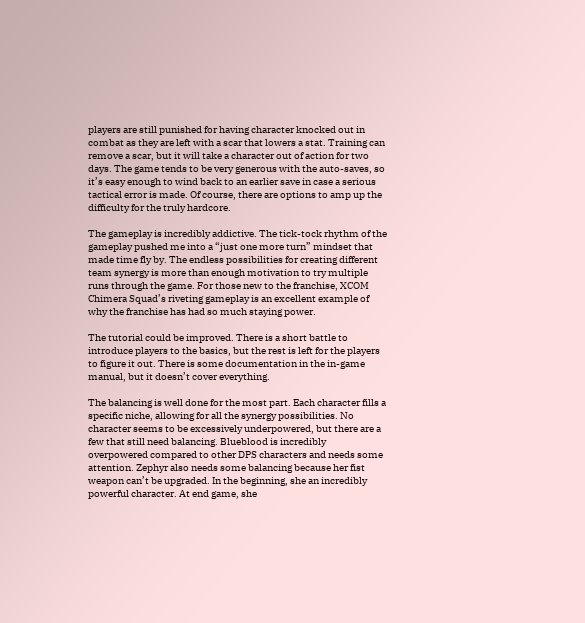players are still punished for having character knocked out in combat as they are left with a scar that lowers a stat. Training can remove a scar, but it will take a character out of action for two days. The game tends to be very generous with the auto-saves, so it’s easy enough to wind back to an earlier save in case a serious tactical error is made. Of course, there are options to amp up the difficulty for the truly hardcore.

The gameplay is incredibly addictive. The tick-tock rhythm of the gameplay pushed me into a “just one more turn” mindset that made time fly by. The endless possibilities for creating different team synergy is more than enough motivation to try multiple runs through the game. For those new to the franchise, XCOM Chimera Squad’s riveting gameplay is an excellent example of why the franchise has had so much staying power.

The tutorial could be improved. There is a short battle to introduce players to the basics, but the rest is left for the players to figure it out. There is some documentation in the in-game manual, but it doesn’t cover everything.

The balancing is well done for the most part. Each character fills a specific niche, allowing for all the synergy possibilities. No character seems to be excessively underpowered, but there are a few that still need balancing. Blueblood is incredibly overpowered compared to other DPS characters and needs some attention. Zephyr also needs some balancing because her fist weapon can’t be upgraded. In the beginning, she an incredibly powerful character. At end game, she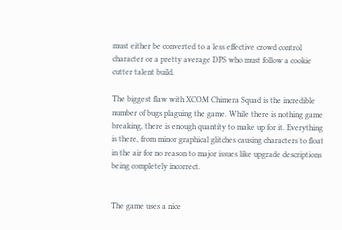must either be converted to a less effective crowd control character or a pretty average DPS who must follow a cookie cutter talent build.

The biggest flaw with XCOM Chimera Squad is the incredible number of bugs plaguing the game. While there is nothing game breaking, there is enough quantity to make up for it. Everything is there, from minor graphical glitches causing characters to float in the air for no reason to major issues like upgrade descriptions being completely incorrect.


The game uses a nice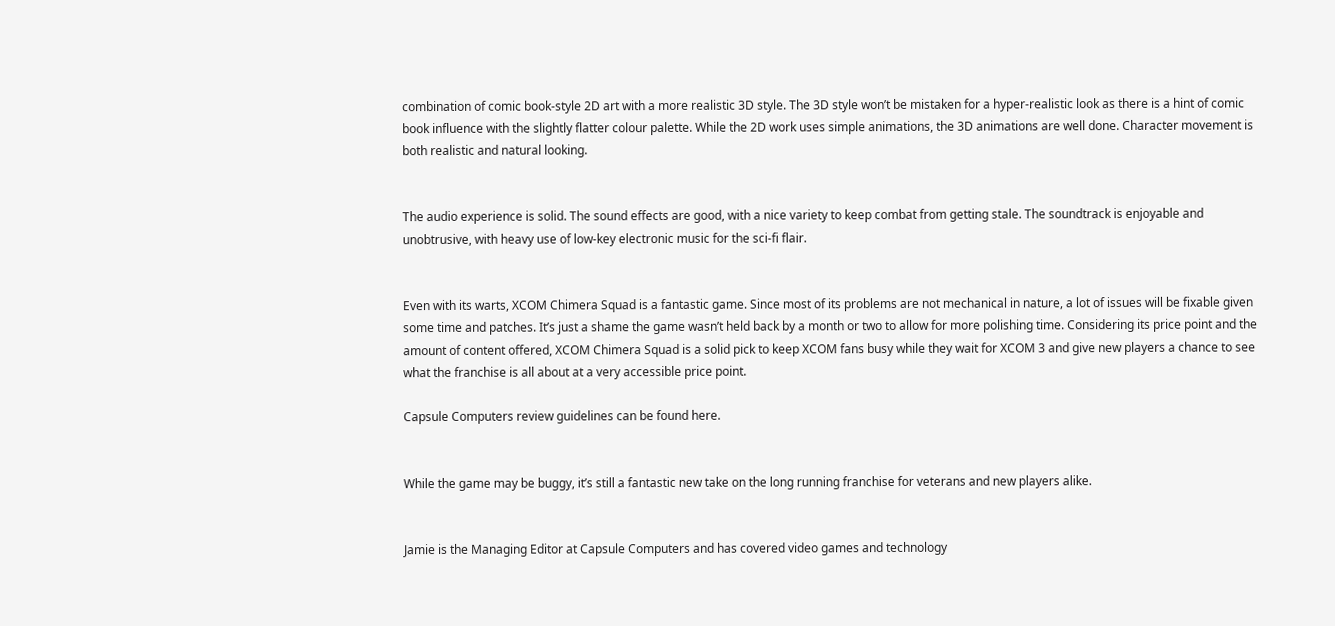combination of comic book-style 2D art with a more realistic 3D style. The 3D style won’t be mistaken for a hyper-realistic look as there is a hint of comic book influence with the slightly flatter colour palette. While the 2D work uses simple animations, the 3D animations are well done. Character movement is both realistic and natural looking.


The audio experience is solid. The sound effects are good, with a nice variety to keep combat from getting stale. The soundtrack is enjoyable and unobtrusive, with heavy use of low-key electronic music for the sci-fi flair.


Even with its warts, XCOM Chimera Squad is a fantastic game. Since most of its problems are not mechanical in nature, a lot of issues will be fixable given some time and patches. It’s just a shame the game wasn’t held back by a month or two to allow for more polishing time. Considering its price point and the amount of content offered, XCOM Chimera Squad is a solid pick to keep XCOM fans busy while they wait for XCOM 3 and give new players a chance to see what the franchise is all about at a very accessible price point.

Capsule Computers review guidelines can be found here.


While the game may be buggy, it’s still a fantastic new take on the long running franchise for veterans and new players alike.


Jamie is the Managing Editor at Capsule Computers and has covered video games and technology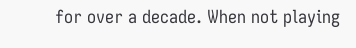for over a decade. When not playing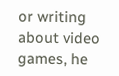or writing about video games, he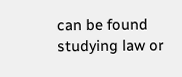can be found studying law or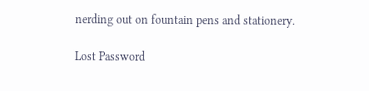nerding out on fountain pens and stationery.

Lost Password